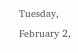Tuesday, February 2,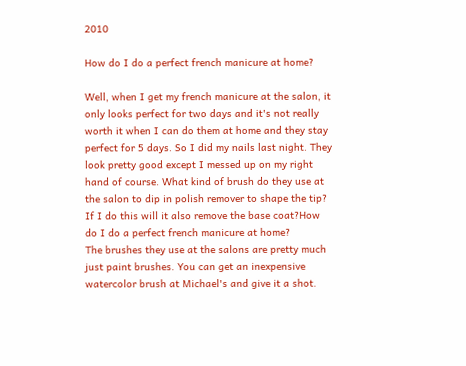2010

How do I do a perfect french manicure at home?

Well, when I get my french manicure at the salon, it only looks perfect for two days and it's not really worth it when I can do them at home and they stay perfect for 5 days. So I did my nails last night. They look pretty good except I messed up on my right hand of course. What kind of brush do they use at the salon to dip in polish remover to shape the tip? If I do this will it also remove the base coat?How do I do a perfect french manicure at home?
The brushes they use at the salons are pretty much just paint brushes. You can get an inexpensive watercolor brush at Michael's and give it a shot.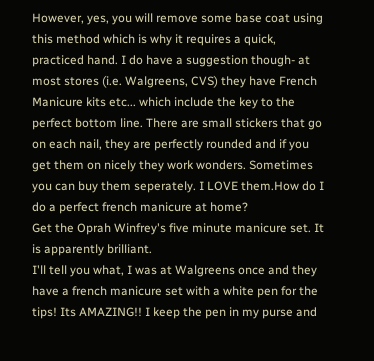However, yes, you will remove some base coat using this method which is why it requires a quick, practiced hand. I do have a suggestion though- at most stores (i.e. Walgreens, CVS) they have French Manicure kits etc... which include the key to the perfect bottom line. There are small stickers that go on each nail, they are perfectly rounded and if you get them on nicely they work wonders. Sometimes you can buy them seperately. I LOVE them.How do I do a perfect french manicure at home?
Get the Oprah Winfrey's five minute manicure set. It is apparently brilliant.
I'll tell you what, I was at Walgreens once and they have a french manicure set with a white pen for the tips! Its AMAZING!! I keep the pen in my purse and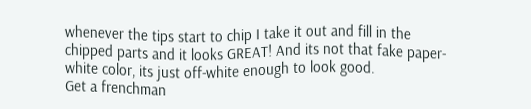whenever the tips start to chip I take it out and fill in the chipped parts and it looks GREAT! And its not that fake paper-white color, its just off-white enough to look good.
Get a frenchman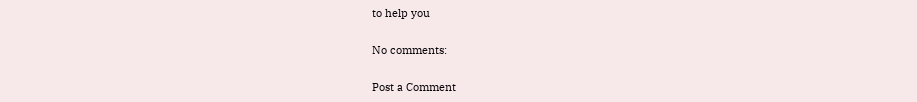to help you

No comments:

Post a Comment